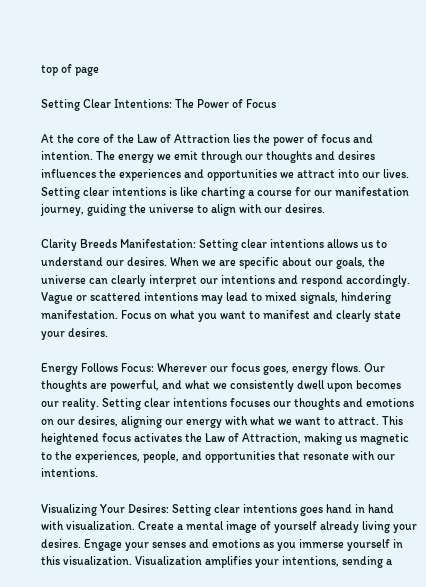top of page

Setting Clear Intentions: The Power of Focus

At the core of the Law of Attraction lies the power of focus and intention. The energy we emit through our thoughts and desires influences the experiences and opportunities we attract into our lives. Setting clear intentions is like charting a course for our manifestation journey, guiding the universe to align with our desires.

Clarity Breeds Manifestation: Setting clear intentions allows us to understand our desires. When we are specific about our goals, the universe can clearly interpret our intentions and respond accordingly. Vague or scattered intentions may lead to mixed signals, hindering manifestation. Focus on what you want to manifest and clearly state your desires.

Energy Follows Focus: Wherever our focus goes, energy flows. Our thoughts are powerful, and what we consistently dwell upon becomes our reality. Setting clear intentions focuses our thoughts and emotions on our desires, aligning our energy with what we want to attract. This heightened focus activates the Law of Attraction, making us magnetic to the experiences, people, and opportunities that resonate with our intentions.

Visualizing Your Desires: Setting clear intentions goes hand in hand with visualization. Create a mental image of yourself already living your desires. Engage your senses and emotions as you immerse yourself in this visualization. Visualization amplifies your intentions, sending a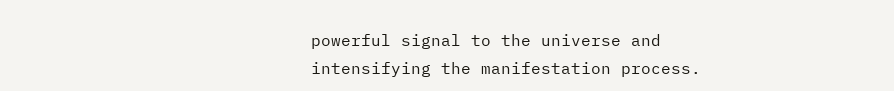powerful signal to the universe and intensifying the manifestation process.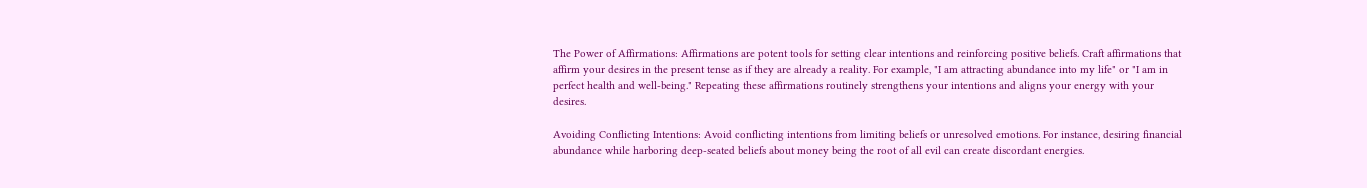The Power of Affirmations: Affirmations are potent tools for setting clear intentions and reinforcing positive beliefs. Craft affirmations that affirm your desires in the present tense as if they are already a reality. For example, "I am attracting abundance into my life" or "I am in perfect health and well-being." Repeating these affirmations routinely strengthens your intentions and aligns your energy with your desires.

Avoiding Conflicting Intentions: Avoid conflicting intentions from limiting beliefs or unresolved emotions. For instance, desiring financial abundance while harboring deep-seated beliefs about money being the root of all evil can create discordant energies.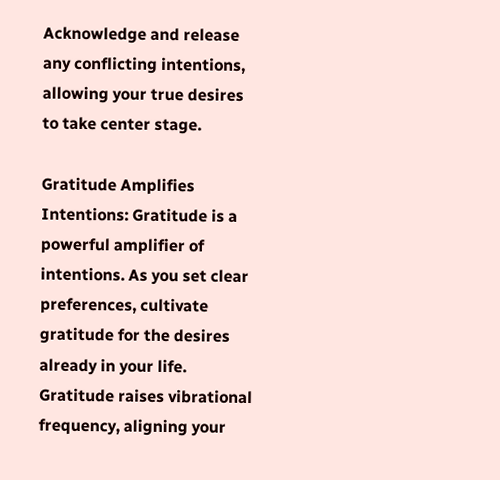Acknowledge and release any conflicting intentions, allowing your true desires to take center stage.

Gratitude Amplifies Intentions: Gratitude is a powerful amplifier of intentions. As you set clear preferences, cultivate gratitude for the desires already in your life. Gratitude raises vibrational frequency, aligning your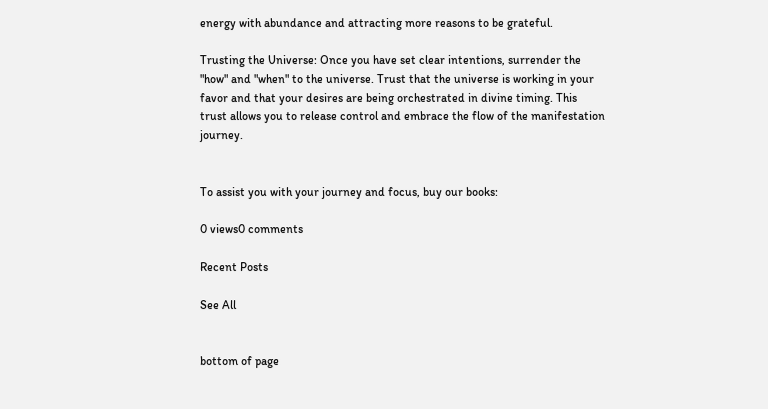energy with abundance and attracting more reasons to be grateful.

Trusting the Universe: Once you have set clear intentions, surrender the "how" and "when" to the universe. Trust that the universe is working in your favor and that your desires are being orchestrated in divine timing. This trust allows you to release control and embrace the flow of the manifestation journey.


To assist you with your journey and focus, buy our books:

0 views0 comments

Recent Posts

See All


bottom of page